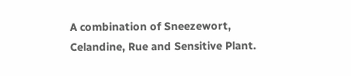A combination of Sneezewort, Celandine, Rue and Sensitive Plant.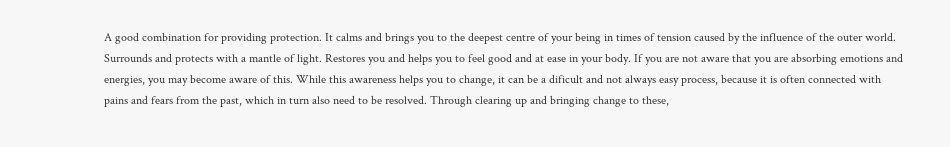A good combination for providing protection. It calms and brings you to the deepest centre of your being in times of tension caused by the influence of the outer world. Surrounds and protects with a mantle of light. Restores you and helps you to feel good and at ease in your body. If you are not aware that you are absorbing emotions and energies, you may become aware of this. While this awareness helps you to change, it can be a dificult and not always easy process, because it is often connected with pains and fears from the past, which in turn also need to be resolved. Through clearing up and bringing change to these,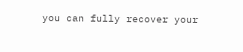you can fully recover your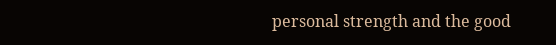personal strength and the good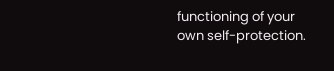functioning of your own self-protection.